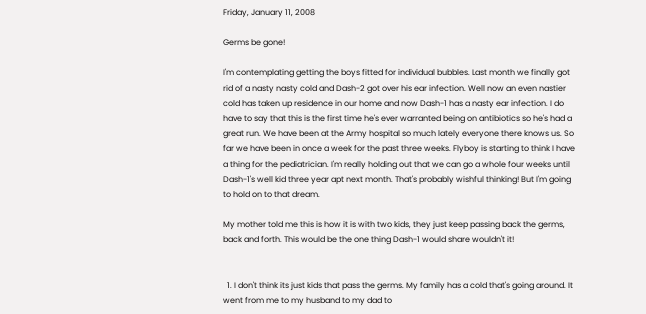Friday, January 11, 2008

Germs be gone!

I'm contemplating getting the boys fitted for individual bubbles. Last month we finally got rid of a nasty nasty cold and Dash-2 got over his ear infection. Well now an even nastier cold has taken up residence in our home and now Dash-1 has a nasty ear infection. I do have to say that this is the first time he's ever warranted being on antibiotics so he's had a great run. We have been at the Army hospital so much lately everyone there knows us. So far we have been in once a week for the past three weeks. Flyboy is starting to think I have a thing for the pediatrician. I'm really holding out that we can go a whole four weeks until Dash-1's well kid three year apt next month. That's probably wishful thinking! But I'm going to hold on to that dream.

My mother told me this is how it is with two kids, they just keep passing back the germs, back and forth. This would be the one thing Dash-1 would share wouldn't it!


  1. I don't think its just kids that pass the germs. My family has a cold that's going around. It went from me to my husband to my dad to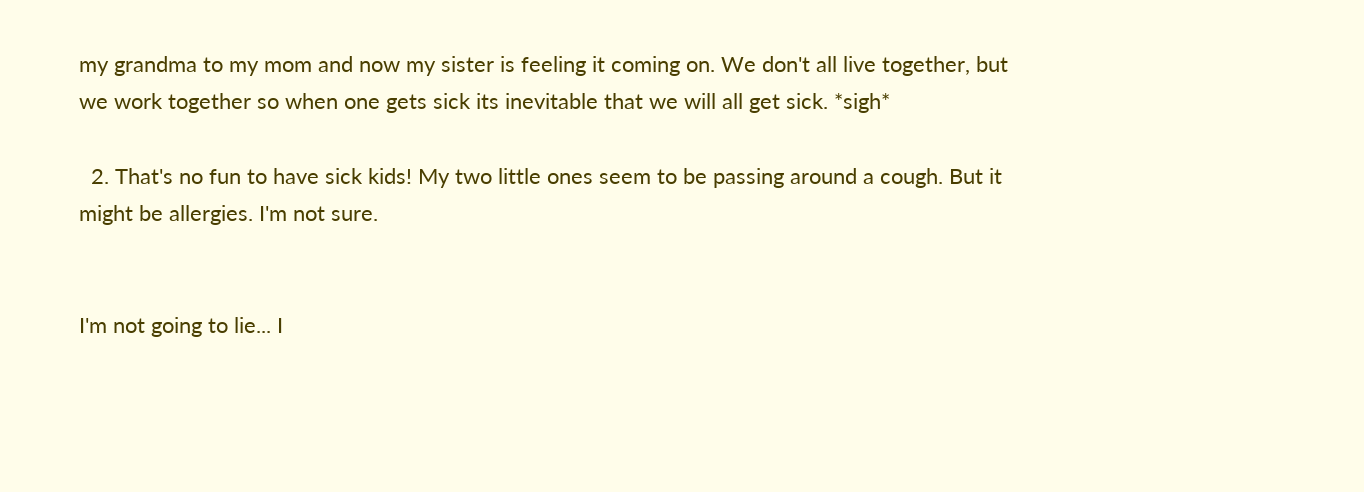my grandma to my mom and now my sister is feeling it coming on. We don't all live together, but we work together so when one gets sick its inevitable that we will all get sick. *sigh*

  2. That's no fun to have sick kids! My two little ones seem to be passing around a cough. But it might be allergies. I'm not sure.


I'm not going to lie... I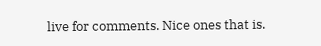live for comments. Nice ones that is.